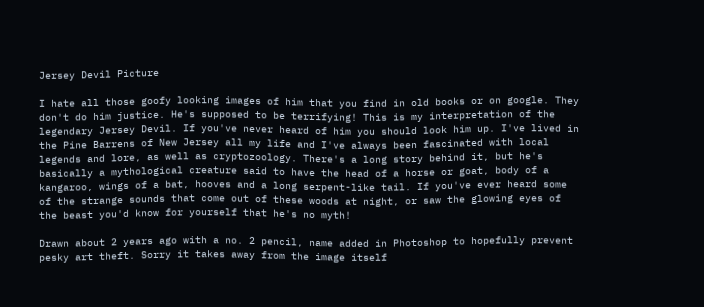Jersey Devil Picture

I hate all those goofy looking images of him that you find in old books or on google. They don't do him justice. He's supposed to be terrifying! This is my interpretation of the legendary Jersey Devil. If you've never heard of him you should look him up. I've lived in the Pine Barrens of New Jersey all my life and I've always been fascinated with local legends and lore, as well as cryptozoology. There's a long story behind it, but he's basically a mythological creature said to have the head of a horse or goat, body of a kangaroo, wings of a bat, hooves and a long serpent-like tail. If you've ever heard some of the strange sounds that come out of these woods at night, or saw the glowing eyes of the beast you'd know for yourself that he's no myth!

Drawn about 2 years ago with a no. 2 pencil, name added in Photoshop to hopefully prevent pesky art theft. Sorry it takes away from the image itself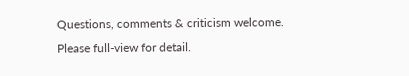Questions, comments & criticism welcome.
Please full-view for detail.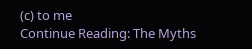(c) to me
Continue Reading: The Myths